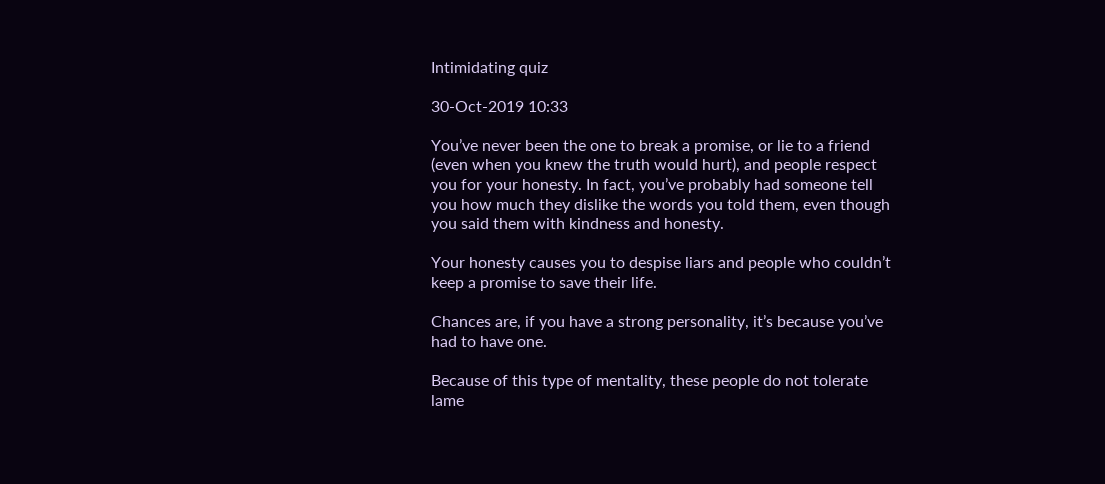Intimidating quiz

30-Oct-2019 10:33

You’ve never been the one to break a promise, or lie to a friend (even when you knew the truth would hurt), and people respect you for your honesty. In fact, you’ve probably had someone tell you how much they dislike the words you told them, even though you said them with kindness and honesty.

Your honesty causes you to despise liars and people who couldn’t keep a promise to save their life.

Chances are, if you have a strong personality, it’s because you’ve had to have one.

Because of this type of mentality, these people do not tolerate lame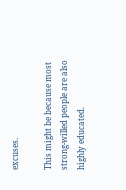excuses.

This might be because most strong-willed people are also highly educated.